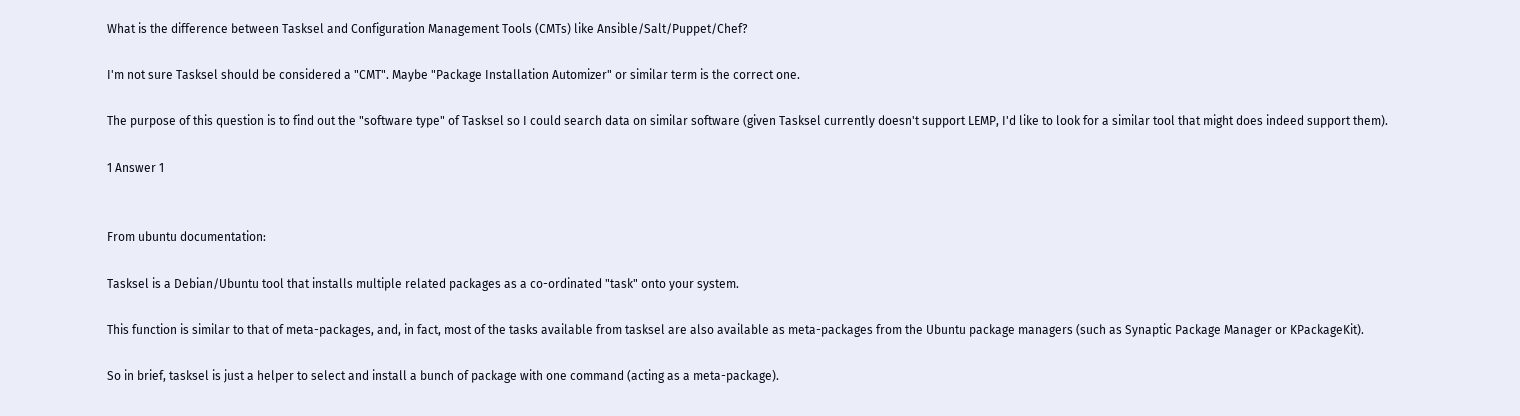What is the difference between Tasksel and Configuration Management Tools (CMTs) like Ansible/Salt/Puppet/Chef?

I'm not sure Tasksel should be considered a "CMT". Maybe "Package Installation Automizer" or similar term is the correct one.

The purpose of this question is to find out the "software type" of Tasksel so I could search data on similar software (given Tasksel currently doesn't support LEMP, I'd like to look for a similar tool that might does indeed support them).

1 Answer 1


From ubuntu documentation:

Tasksel is a Debian/Ubuntu tool that installs multiple related packages as a co-ordinated "task" onto your system.

This function is similar to that of meta-packages, and, in fact, most of the tasks available from tasksel are also available as meta-packages from the Ubuntu package managers (such as Synaptic Package Manager or KPackageKit).

So in brief, tasksel is just a helper to select and install a bunch of package with one command (acting as a meta-package).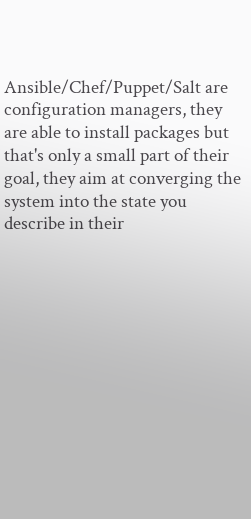Ansible/Chef/Puppet/Salt are configuration managers, they are able to install packages but that's only a small part of their goal, they aim at converging the system into the state you describe in their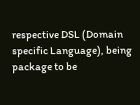respective DSL (Domain specific Language), being package to be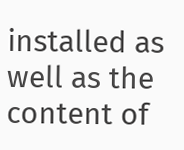installed as well as the content of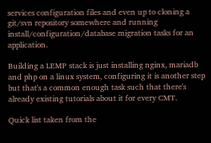services configuration files and even up to cloning a git/svn repository somewhere and running install/configuration/database migration tasks for an application.

Building a LEMP stack is just installing nginx, mariadb and php on a linux system, configuring it is another step but that's a common enough task such that there's already existing tutorials about it for every CMT.

Quick list taken from the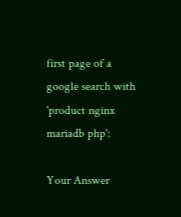first page of a google search with 'product nginx mariadb php':

Your Answer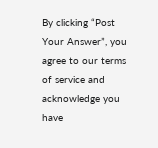By clicking “Post Your Answer”, you agree to our terms of service and acknowledge you have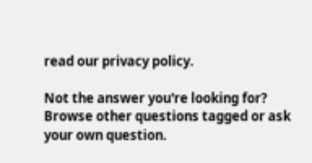read our privacy policy.

Not the answer you're looking for? Browse other questions tagged or ask your own question.